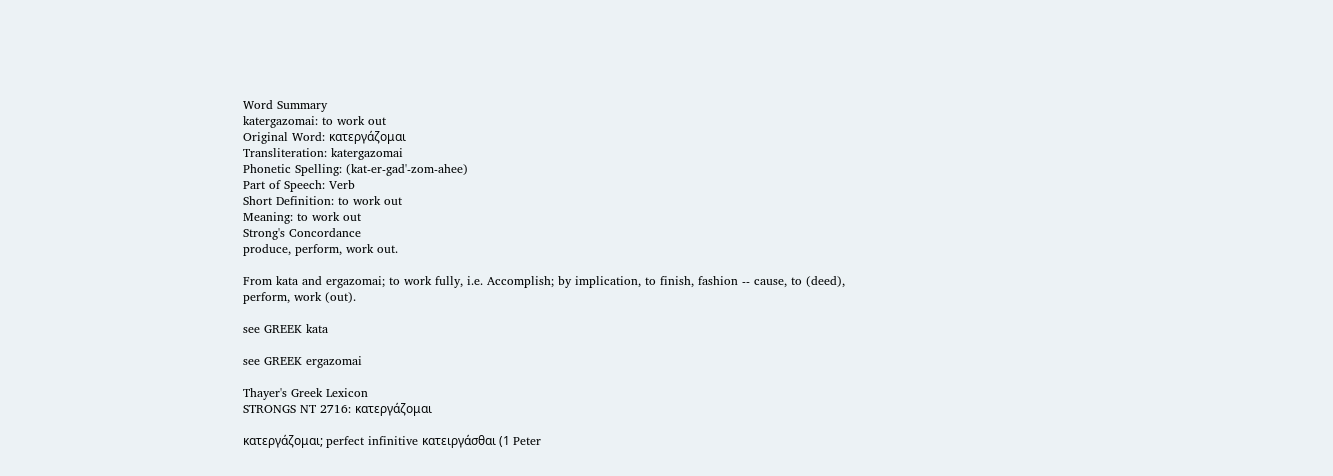Word Summary
katergazomai: to work out
Original Word: κατεργάζομαι
Transliteration: katergazomai
Phonetic Spelling: (kat-er-gad'-zom-ahee)
Part of Speech: Verb
Short Definition: to work out
Meaning: to work out
Strong's Concordance
produce, perform, work out.

From kata and ergazomai; to work fully, i.e. Accomplish; by implication, to finish, fashion -- cause, to (deed), perform, work (out).

see GREEK kata

see GREEK ergazomai

Thayer's Greek Lexicon
STRONGS NT 2716: κατεργάζομαι

κατεργάζομαι; perfect infinitive κατειργάσθαι (1 Peter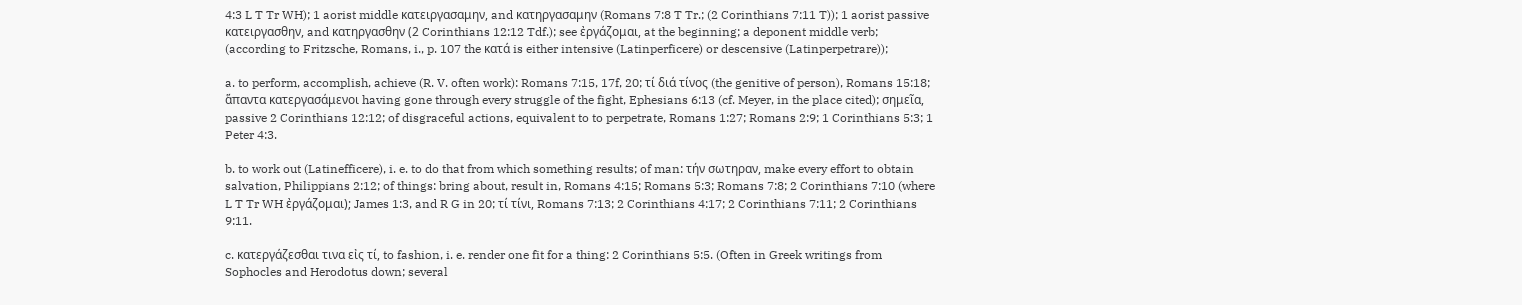4:3 L T Tr WH); 1 aorist middle κατειργασαμην, and κατηργασαμην (Romans 7:8 T Tr.; (2 Corinthians 7:11 T)); 1 aorist passive κατειργασθην, and κατηργασθην (2 Corinthians 12:12 Tdf.); see ἐργάζομαι, at the beginning; a deponent middle verb; (according to Fritzsche, Romans, i., p. 107 the κατά is either intensive (Latinperficere) or descensive (Latinperpetrare));

a. to perform, accomplish, achieve (R. V. often work): Romans 7:15, 17f, 20; τί διά τίνος (the genitive of person), Romans 15:18; ἅπαντα κατεργασάμενοι having gone through every struggle of the fight, Ephesians 6:13 (cf. Meyer, in the place cited); σημεῖα, passive 2 Corinthians 12:12; of disgraceful actions, equivalent to to perpetrate, Romans 1:27; Romans 2:9; 1 Corinthians 5:3; 1 Peter 4:3.

b. to work out (Latinefficere), i. e. to do that from which something results; of man: τήν σωτηραν, make every effort to obtain salvation, Philippians 2:12; of things: bring about, result in, Romans 4:15; Romans 5:3; Romans 7:8; 2 Corinthians 7:10 (where L T Tr WH ἐργάζομαι); James 1:3, and R G in 20; τί τίνι, Romans 7:13; 2 Corinthians 4:17; 2 Corinthians 7:11; 2 Corinthians 9:11.

c. κατεργάζεσθαι τινα εἰς τί, to fashion, i. e. render one fit for a thing: 2 Corinthians 5:5. (Often in Greek writings from Sophocles and Herodotus down; several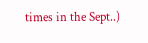times in the Sept..)